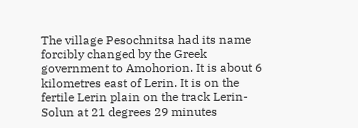The village Pesochnitsa had its name forcibly changed by the Greek government to Amohorion. It is about 6 kilometres east of Lerin. It is on the fertile Lerin plain on the track Lerin-Solun at 21 degrees 29 minutes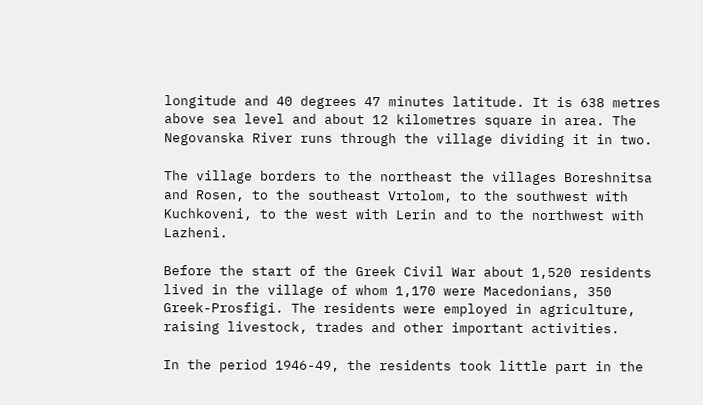longitude and 40 degrees 47 minutes latitude. It is 638 metres above sea level and about 12 kilometres square in area. The Negovanska River runs through the village dividing it in two.

The village borders to the northeast the villages Boreshnitsa and Rosen, to the southeast Vrtolom, to the southwest with Kuchkoveni, to the west with Lerin and to the northwest with Lazheni.

Before the start of the Greek Civil War about 1,520 residents lived in the village of whom 1,170 were Macedonians, 350 Greek-Prosfigi. The residents were employed in agriculture, raising livestock, trades and other important activities.

In the period 1946-49, the residents took little part in the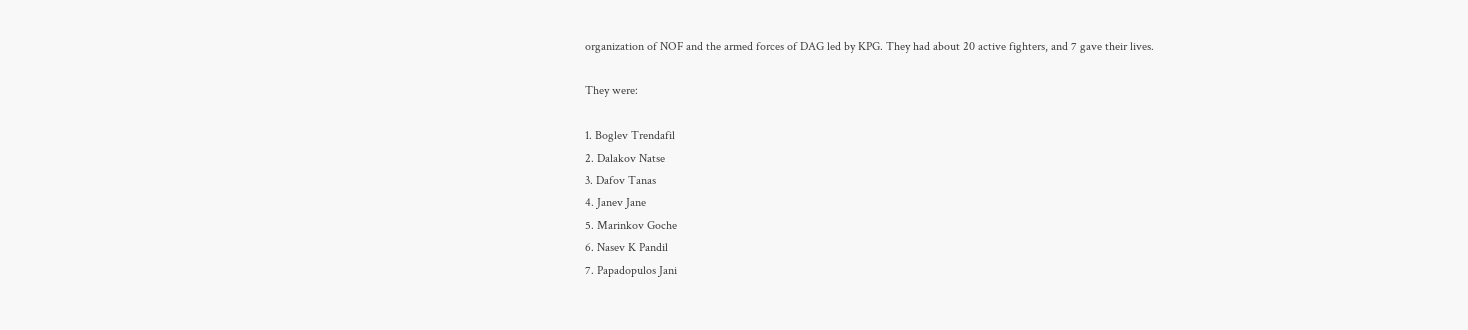organization of NOF and the armed forces of DAG led by KPG. They had about 20 active fighters, and 7 gave their lives.

They were:

1. Boglev Trendafil
2. Dalakov Natse
3. Dafov Tanas
4. Janev Jane
5. Marinkov Goche
6. Nasev K Pandil
7. Papadopulos Jani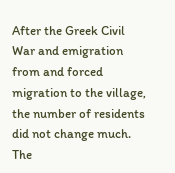After the Greek Civil War and emigration from and forced migration to the village, the number of residents did not change much. The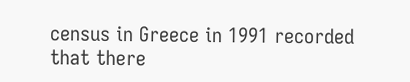census in Greece in 1991 recorded that there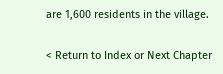are 1,600 residents in the village.

< Return to Index or Next Chapter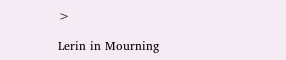>

Lerin in Mourning